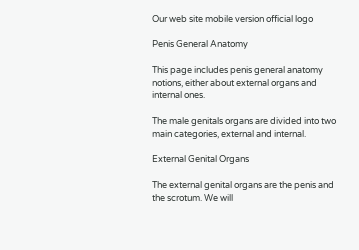Our web site mobile version official logo

Penis General Anatomy

This page includes penis general anatomy notions, either about external organs and internal ones.

The male genitals organs are divided into two main categories, external and internal.

External Genital Organs

The external genital organs are the penis and the scrotum. We will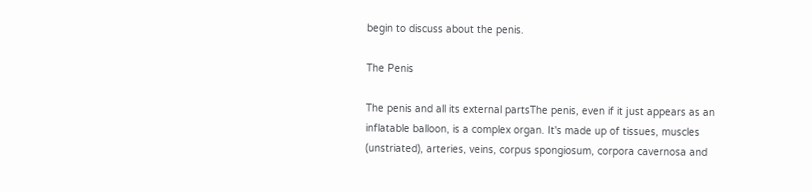begin to discuss about the penis.

The Penis

The penis and all its external partsThe penis, even if it just appears as an inflatable balloon, is a complex organ. It's made up of tissues, muscles (unstriated), arteries, veins, corpus spongiosum, corpora cavernosa and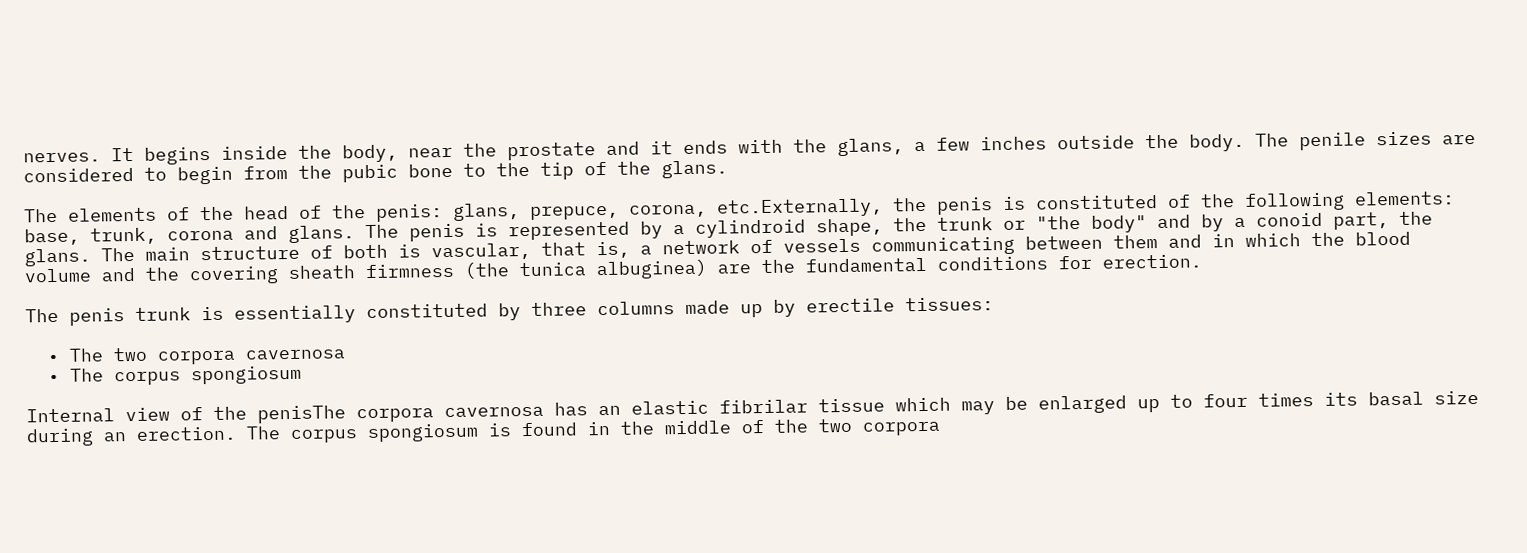nerves. It begins inside the body, near the prostate and it ends with the glans, a few inches outside the body. The penile sizes are considered to begin from the pubic bone to the tip of the glans.

The elements of the head of the penis: glans, prepuce, corona, etc.Externally, the penis is constituted of the following elements: base, trunk, corona and glans. The penis is represented by a cylindroid shape, the trunk or "the body" and by a conoid part, the glans. The main structure of both is vascular, that is, a network of vessels communicating between them and in which the blood volume and the covering sheath firmness (the tunica albuginea) are the fundamental conditions for erection.

The penis trunk is essentially constituted by three columns made up by erectile tissues:

  • The two corpora cavernosa
  • The corpus spongiosum

Internal view of the penisThe corpora cavernosa has an elastic fibrilar tissue which may be enlarged up to four times its basal size during an erection. The corpus spongiosum is found in the middle of the two corpora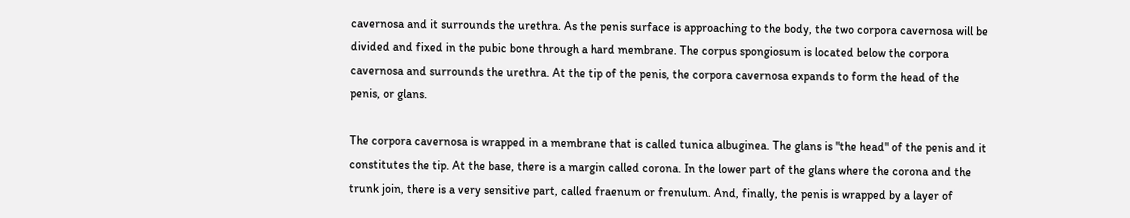cavernosa and it surrounds the urethra. As the penis surface is approaching to the body, the two corpora cavernosa will be divided and fixed in the pubic bone through a hard membrane. The corpus spongiosum is located below the corpora cavernosa and surrounds the urethra. At the tip of the penis, the corpora cavernosa expands to form the head of the penis, or glans.

The corpora cavernosa is wrapped in a membrane that is called tunica albuginea. The glans is "the head" of the penis and it constitutes the tip. At the base, there is a margin called corona. In the lower part of the glans where the corona and the trunk join, there is a very sensitive part, called fraenum or frenulum. And, finally, the penis is wrapped by a layer of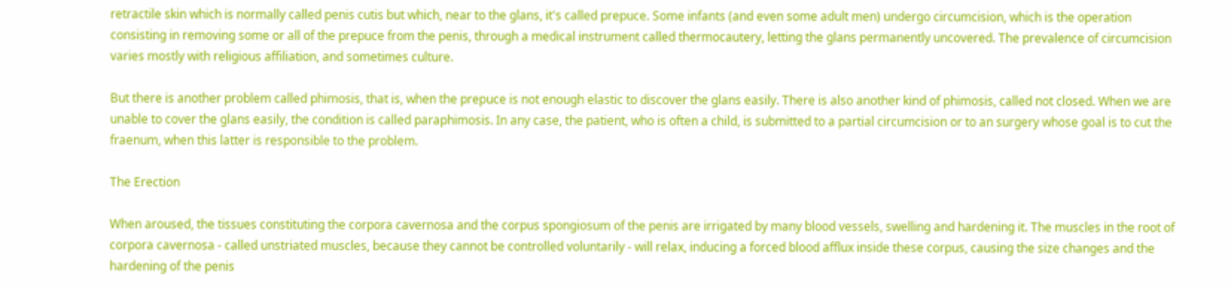retractile skin which is normally called penis cutis but which, near to the glans, it's called prepuce. Some infants (and even some adult men) undergo circumcision, which is the operation consisting in removing some or all of the prepuce from the penis, through a medical instrument called thermocautery, letting the glans permanently uncovered. The prevalence of circumcision varies mostly with religious affiliation, and sometimes culture.

But there is another problem called phimosis, that is, when the prepuce is not enough elastic to discover the glans easily. There is also another kind of phimosis, called not closed. When we are unable to cover the glans easily, the condition is called paraphimosis. In any case, the patient, who is often a child, is submitted to a partial circumcision or to an surgery whose goal is to cut the fraenum, when this latter is responsible to the problem.

The Erection

When aroused, the tissues constituting the corpora cavernosa and the corpus spongiosum of the penis are irrigated by many blood vessels, swelling and hardening it. The muscles in the root of corpora cavernosa - called unstriated muscles, because they cannot be controlled voluntarily - will relax, inducing a forced blood afflux inside these corpus, causing the size changes and the hardening of the penis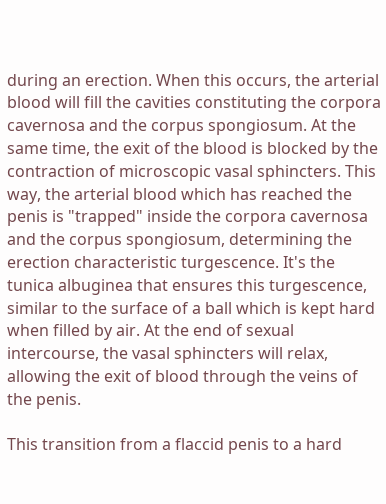during an erection. When this occurs, the arterial blood will fill the cavities constituting the corpora cavernosa and the corpus spongiosum. At the same time, the exit of the blood is blocked by the contraction of microscopic vasal sphincters. This way, the arterial blood which has reached the penis is "trapped" inside the corpora cavernosa and the corpus spongiosum, determining the erection characteristic turgescence. It's the tunica albuginea that ensures this turgescence, similar to the surface of a ball which is kept hard when filled by air. At the end of sexual intercourse, the vasal sphincters will relax, allowing the exit of blood through the veins of the penis.

This transition from a flaccid penis to a hard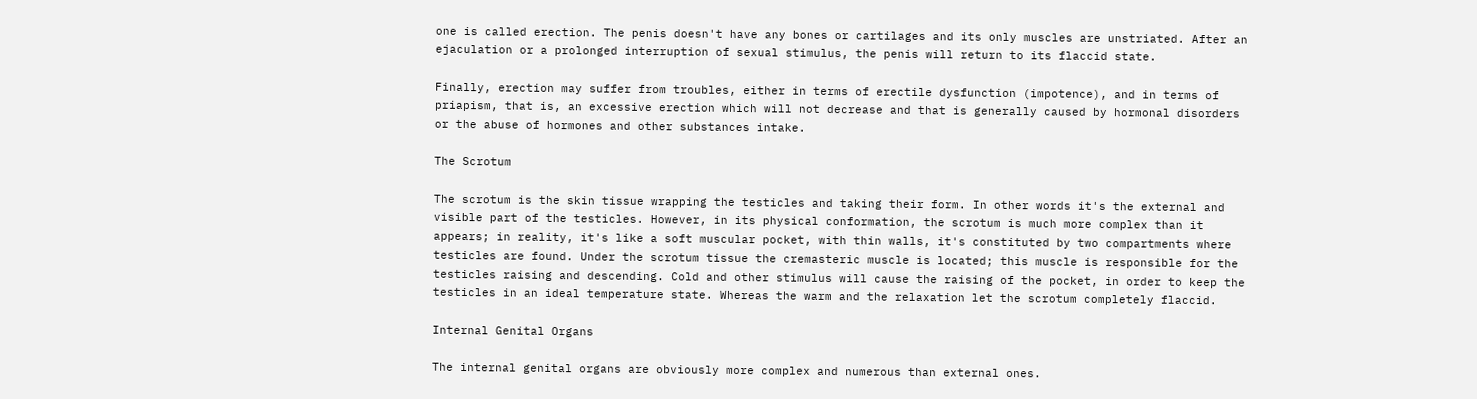one is called erection. The penis doesn't have any bones or cartilages and its only muscles are unstriated. After an ejaculation or a prolonged interruption of sexual stimulus, the penis will return to its flaccid state.

Finally, erection may suffer from troubles, either in terms of erectile dysfunction (impotence), and in terms of priapism, that is, an excessive erection which will not decrease and that is generally caused by hormonal disorders or the abuse of hormones and other substances intake.

The Scrotum

The scrotum is the skin tissue wrapping the testicles and taking their form. In other words it's the external and visible part of the testicles. However, in its physical conformation, the scrotum is much more complex than it appears; in reality, it's like a soft muscular pocket, with thin walls, it's constituted by two compartments where testicles are found. Under the scrotum tissue the cremasteric muscle is located; this muscle is responsible for the testicles raising and descending. Cold and other stimulus will cause the raising of the pocket, in order to keep the testicles in an ideal temperature state. Whereas the warm and the relaxation let the scrotum completely flaccid.

Internal Genital Organs

The internal genital organs are obviously more complex and numerous than external ones.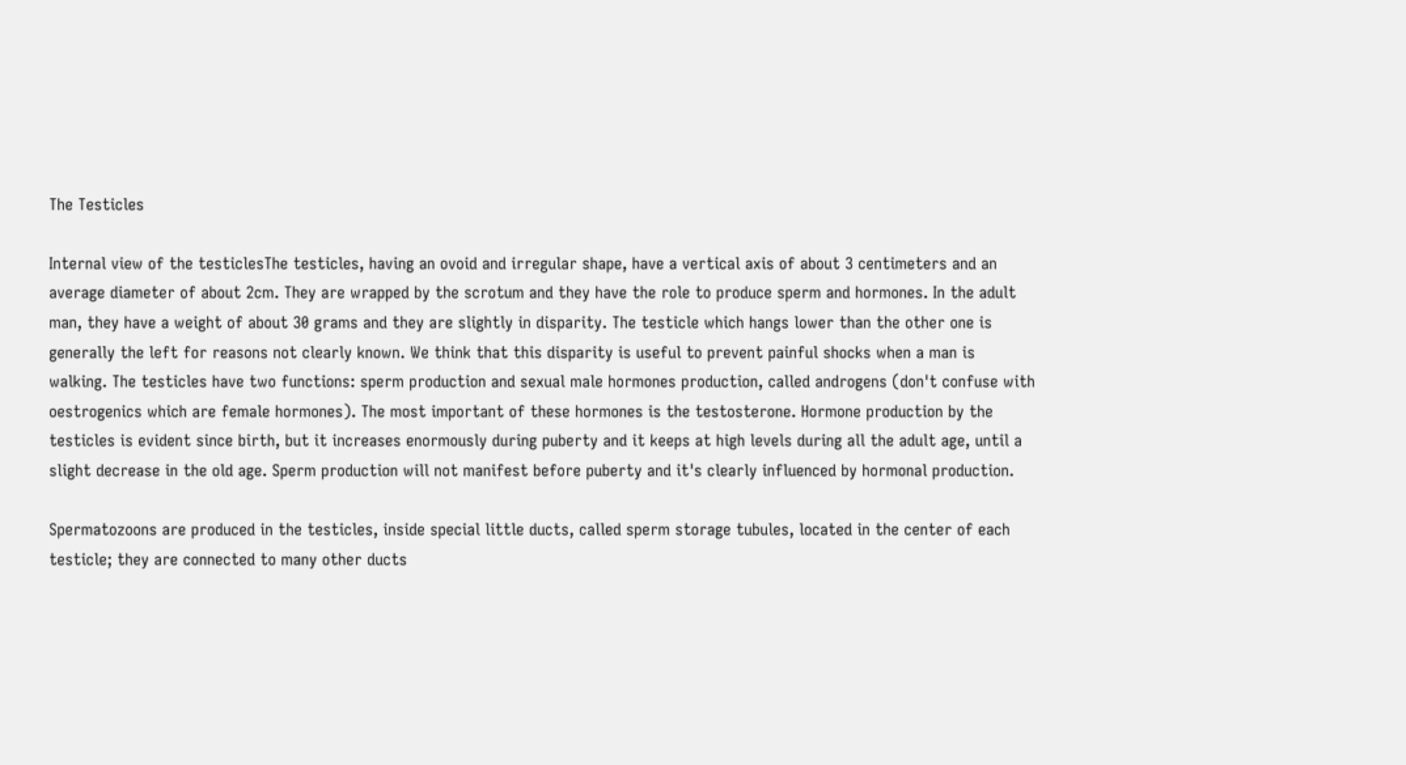The Testicles

Internal view of the testiclesThe testicles, having an ovoid and irregular shape, have a vertical axis of about 3 centimeters and an average diameter of about 2cm. They are wrapped by the scrotum and they have the role to produce sperm and hormones. In the adult man, they have a weight of about 30 grams and they are slightly in disparity. The testicle which hangs lower than the other one is generally the left for reasons not clearly known. We think that this disparity is useful to prevent painful shocks when a man is walking. The testicles have two functions: sperm production and sexual male hormones production, called androgens (don't confuse with oestrogenics which are female hormones). The most important of these hormones is the testosterone. Hormone production by the testicles is evident since birth, but it increases enormously during puberty and it keeps at high levels during all the adult age, until a slight decrease in the old age. Sperm production will not manifest before puberty and it's clearly influenced by hormonal production.

Spermatozoons are produced in the testicles, inside special little ducts, called sperm storage tubules, located in the center of each testicle; they are connected to many other ducts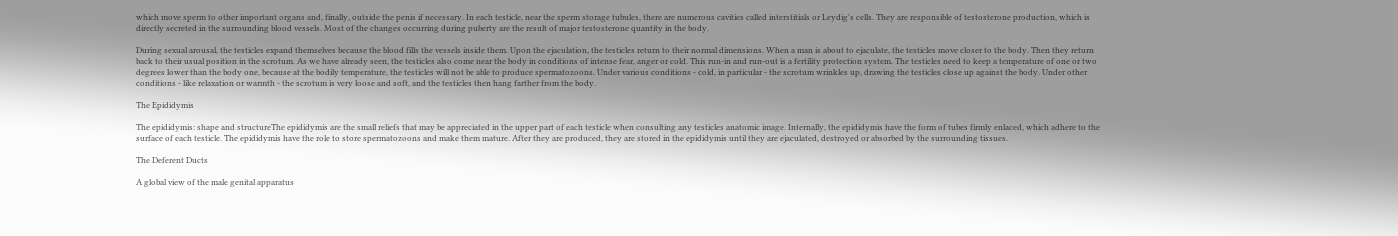which move sperm to other important organs and, finally, outside the penis if necessary. In each testicle, near the sperm storage tubules, there are numerous cavities called interstitials or Leydig's cells. They are responsible of testosterone production, which is directly secreted in the surrounding blood vessels. Most of the changes occurring during puberty are the result of major testosterone quantity in the body.

During sexual arousal, the testicles expand themselves because the blood fills the vessels inside them. Upon the ejaculation, the testicles return to their normal dimensions. When a man is about to ejaculate, the testicles move closer to the body. Then they return back to their usual position in the scrotum. As we have already seen, the testicles also come near the body in conditions of intense fear, anger or cold. This run-in and run-out is a fertility protection system. The testicles need to keep a temperature of one or two degrees lower than the body one, because at the bodily temperature, the testicles will not be able to produce spermatozoons. Under various conditions - cold, in particular - the scrotum wrinkles up, drawing the testicles close up against the body. Under other conditions - like relaxation or warmth - the scrotum is very loose and soft, and the testicles then hang farther from the body.

The Epididymis

The epididymis: shape and structureThe epididymis are the small reliefs that may be appreciated in the upper part of each testicle when consulting any testicles anatomic image. Internally, the epididymis have the form of tubes firmly enlaced, which adhere to the surface of each testicle. The epididymis have the role to store spermatozoons and make them mature. After they are produced, they are stored in the epididymis until they are ejaculated, destroyed or absorbed by the surrounding tissues.

The Deferent Ducts

A global view of the male genital apparatus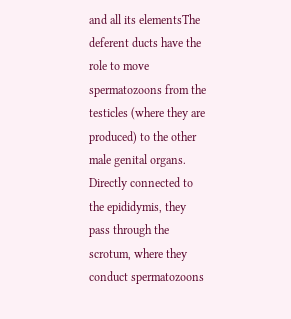and all its elementsThe deferent ducts have the role to move spermatozoons from the testicles (where they are produced) to the other male genital organs. Directly connected to the epididymis, they pass through the scrotum, where they conduct spermatozoons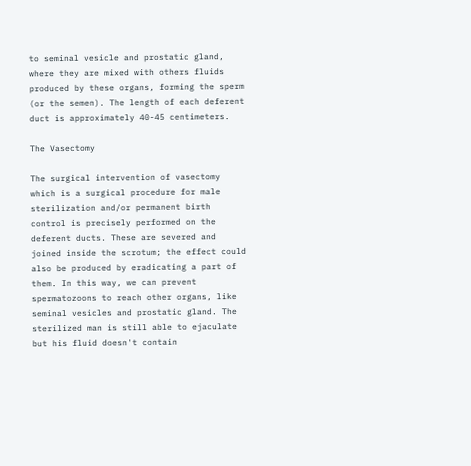to seminal vesicle and prostatic gland, where they are mixed with others fluids produced by these organs, forming the sperm (or the semen). The length of each deferent duct is approximately 40-45 centimeters.

The Vasectomy

The surgical intervention of vasectomy which is a surgical procedure for male sterilization and/or permanent birth control is precisely performed on the deferent ducts. These are severed and joined inside the scrotum; the effect could also be produced by eradicating a part of them. In this way, we can prevent spermatozoons to reach other organs, like seminal vesicles and prostatic gland. The sterilized man is still able to ejaculate but his fluid doesn't contain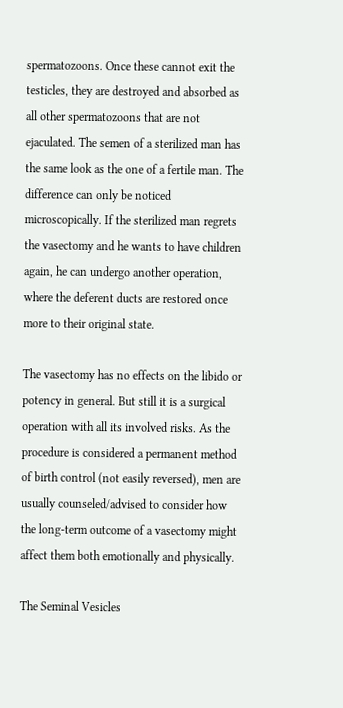spermatozoons. Once these cannot exit the testicles, they are destroyed and absorbed as all other spermatozoons that are not ejaculated. The semen of a sterilized man has the same look as the one of a fertile man. The difference can only be noticed microscopically. If the sterilized man regrets the vasectomy and he wants to have children again, he can undergo another operation, where the deferent ducts are restored once more to their original state.

The vasectomy has no effects on the libido or potency in general. But still it is a surgical operation with all its involved risks. As the procedure is considered a permanent method of birth control (not easily reversed), men are usually counseled/advised to consider how the long-term outcome of a vasectomy might affect them both emotionally and physically.

The Seminal Vesicles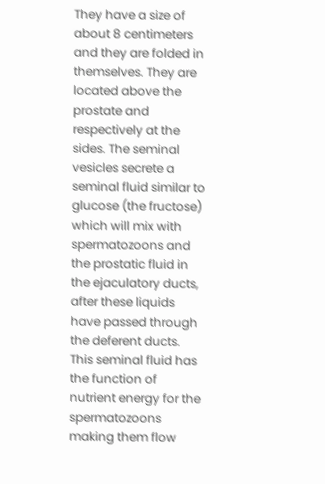They have a size of about 8 centimeters and they are folded in themselves. They are located above the prostate and respectively at the sides. The seminal vesicles secrete a seminal fluid similar to glucose (the fructose) which will mix with spermatozoons and the prostatic fluid in the ejaculatory ducts, after these liquids have passed through the deferent ducts. This seminal fluid has the function of nutrient energy for the spermatozoons making them flow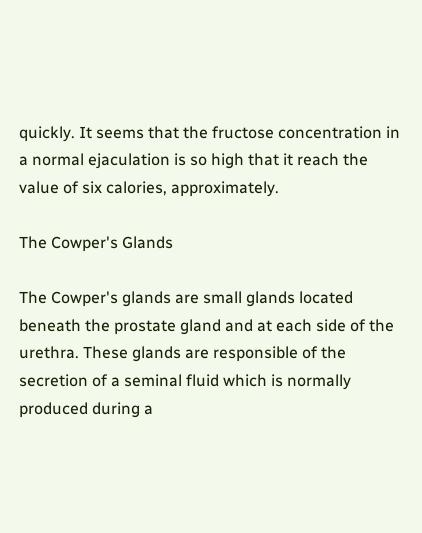quickly. It seems that the fructose concentration in a normal ejaculation is so high that it reach the value of six calories, approximately.

The Cowper's Glands

The Cowper's glands are small glands located beneath the prostate gland and at each side of the urethra. These glands are responsible of the secretion of a seminal fluid which is normally produced during a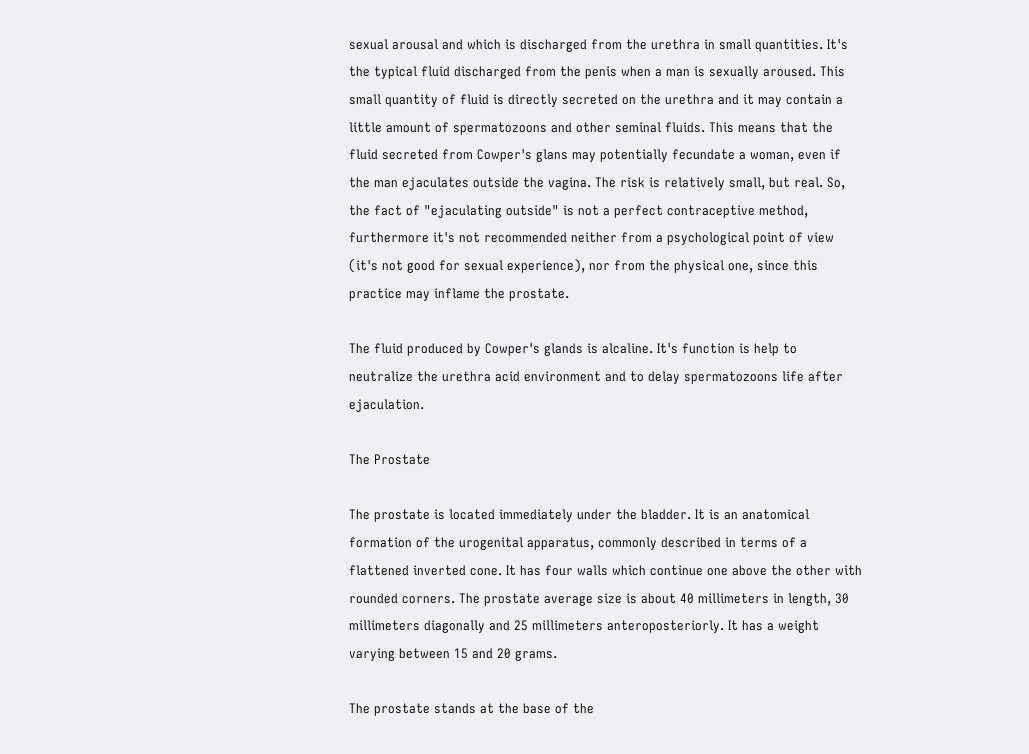sexual arousal and which is discharged from the urethra in small quantities. It's the typical fluid discharged from the penis when a man is sexually aroused. This small quantity of fluid is directly secreted on the urethra and it may contain a little amount of spermatozoons and other seminal fluids. This means that the fluid secreted from Cowper's glans may potentially fecundate a woman, even if the man ejaculates outside the vagina. The risk is relatively small, but real. So, the fact of "ejaculating outside" is not a perfect contraceptive method, furthermore it's not recommended neither from a psychological point of view (it's not good for sexual experience), nor from the physical one, since this practice may inflame the prostate.

The fluid produced by Cowper's glands is alcaline. It's function is help to neutralize the urethra acid environment and to delay spermatozoons life after ejaculation.

The Prostate

The prostate is located immediately under the bladder. It is an anatomical formation of the urogenital apparatus, commonly described in terms of a flattened inverted cone. It has four walls which continue one above the other with rounded corners. The prostate average size is about 40 millimeters in length, 30 millimeters diagonally and 25 millimeters anteroposteriorly. It has a weight varying between 15 and 20 grams.

The prostate stands at the base of the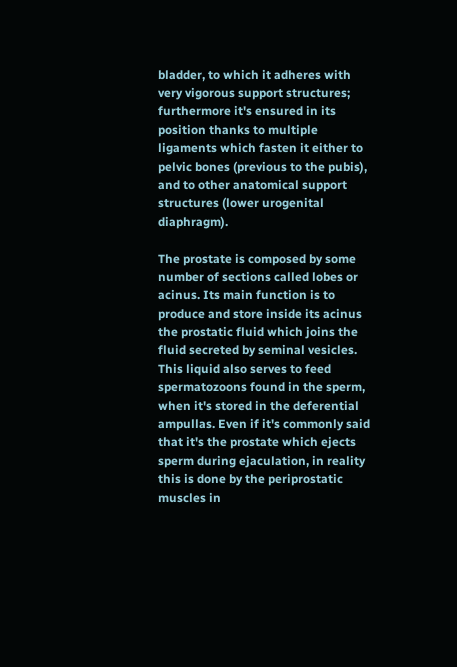bladder, to which it adheres with very vigorous support structures; furthermore it's ensured in its position thanks to multiple ligaments which fasten it either to pelvic bones (previous to the pubis), and to other anatomical support structures (lower urogenital diaphragm).

The prostate is composed by some number of sections called lobes or acinus. Its main function is to produce and store inside its acinus the prostatic fluid which joins the fluid secreted by seminal vesicles. This liquid also serves to feed spermatozoons found in the sperm, when it's stored in the deferential ampullas. Even if it's commonly said that it's the prostate which ejects sperm during ejaculation, in reality this is done by the periprostatic muscles in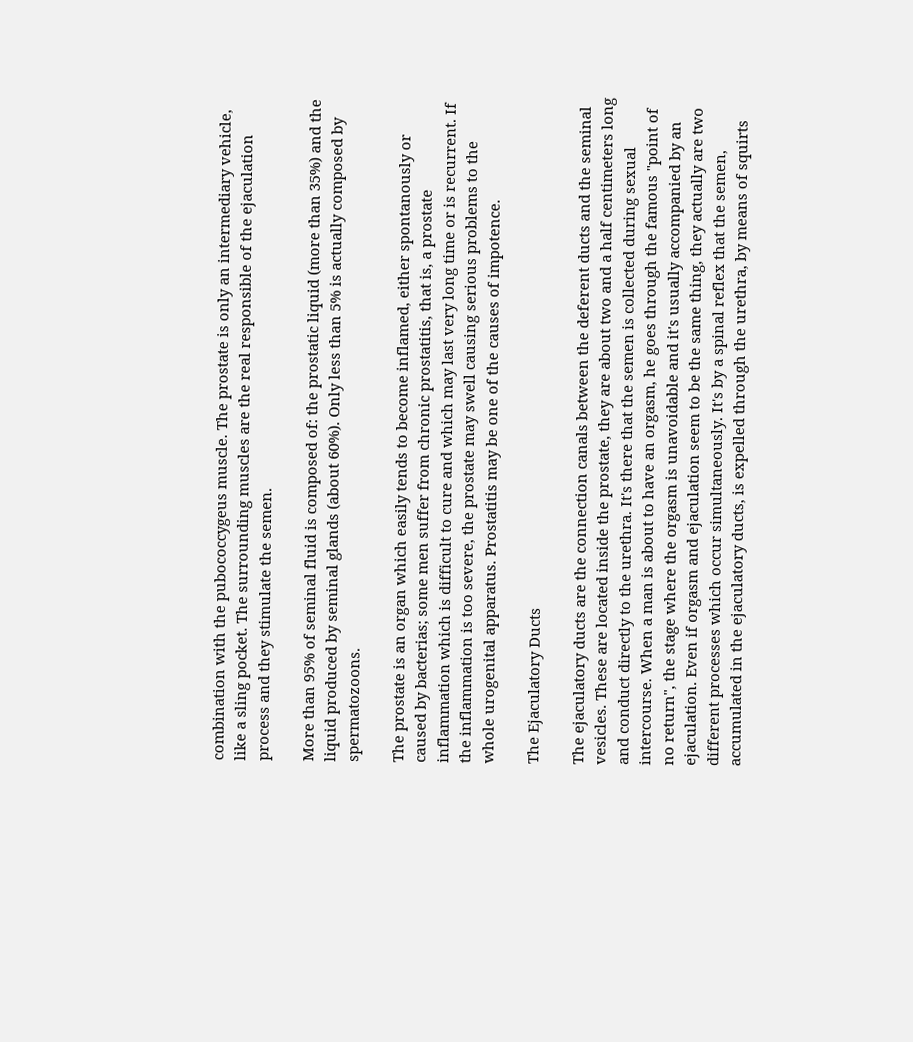combination with the pubococcygeus muscle. The prostate is only an intermediary vehicle, like a sling pocket. The surrounding muscles are the real responsible of the ejaculation process and they stimulate the semen.

More than 95% of seminal fluid is composed of: the prostatic liquid (more than 35%) and the liquid produced by seminal glands (about 60%). Only less than 5% is actually composed by spermatozoons.

The prostate is an organ which easily tends to become inflamed, either spontanously or caused by bacterias; some men suffer from chronic prostatitis, that is, a prostate inflammation which is difficult to cure and which may last very long time or is recurrent. If the inflammation is too severe, the prostate may swell causing serious problems to the whole urogenital apparatus. Prostatitis may be one of the causes of impotence.

The Ejaculatory Ducts

The ejaculatory ducts are the connection canals between the deferent ducts and the seminal vesicles. These are located inside the prostate, they are about two and a half centimeters long and conduct directly to the urethra. It's there that the semen is collected during sexual intercourse. When a man is about to have an orgasm, he goes through the famous "point of no return", the stage where the orgasm is unavoidable and it's usually accompanied by an ejaculation. Even if orgasm and ejaculation seem to be the same thing, they actually are two different processes which occur simultaneously. It's by a spinal reflex that the semen, accumulated in the ejaculatory ducts, is expelled through the urethra, by means of squirts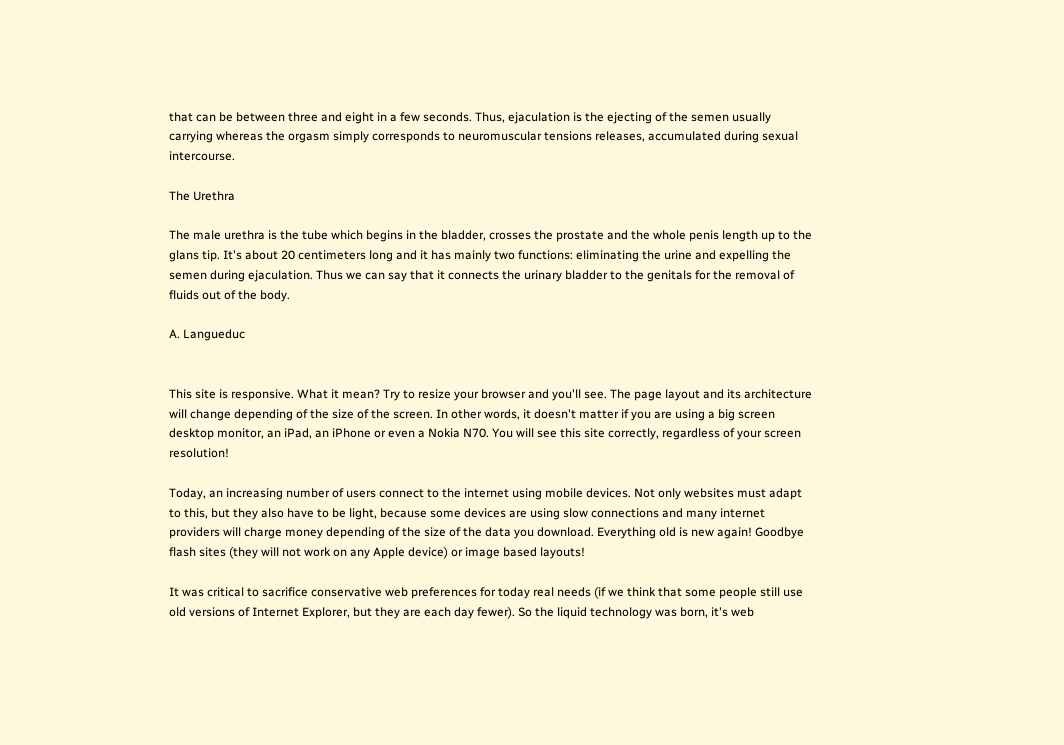that can be between three and eight in a few seconds. Thus, ejaculation is the ejecting of the semen usually carrying whereas the orgasm simply corresponds to neuromuscular tensions releases, accumulated during sexual intercourse.

The Urethra

The male urethra is the tube which begins in the bladder, crosses the prostate and the whole penis length up to the glans tip. It's about 20 centimeters long and it has mainly two functions: eliminating the urine and expelling the semen during ejaculation. Thus we can say that it connects the urinary bladder to the genitals for the removal of fluids out of the body.

A. Langueduc


This site is responsive. What it mean? Try to resize your browser and you'll see. The page layout and its architecture will change depending of the size of the screen. In other words, it doesn't matter if you are using a big screen desktop monitor, an iPad, an iPhone or even a Nokia N70. You will see this site correctly, regardless of your screen resolution!

Today, an increasing number of users connect to the internet using mobile devices. Not only websites must adapt to this, but they also have to be light, because some devices are using slow connections and many internet providers will charge money depending of the size of the data you download. Everything old is new again! Goodbye flash sites (they will not work on any Apple device) or image based layouts!

It was critical to sacrifice conservative web preferences for today real needs (if we think that some people still use old versions of Internet Explorer, but they are each day fewer). So the liquid technology was born, it's web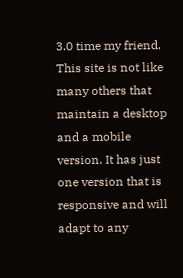3.0 time my friend. This site is not like many others that maintain a desktop and a mobile version. It has just one version that is responsive and will adapt to any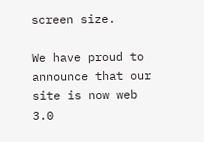screen size.

We have proud to announce that our site is now web 3.0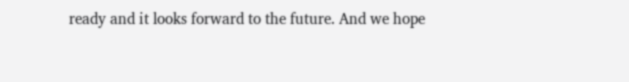ready and it looks forward to the future. And we hope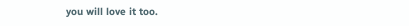you will love it too.